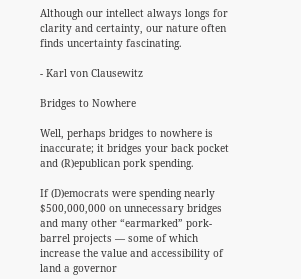Although our intellect always longs for clarity and certainty, our nature often finds uncertainty fascinating.

- Karl von Clausewitz

Bridges to Nowhere

Well, perhaps bridges to nowhere is inaccurate; it bridges your back pocket and (R)epublican pork spending.

If (D)emocrats were spending nearly $500,000,000 on unnecessary bridges and many other “earmarked” pork-barrel projects — some of which increase the value and accessibility of land a governor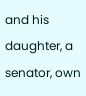and his daughter, a senator, own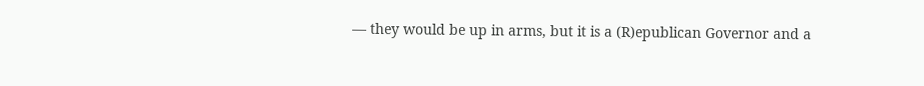— they would be up in arms, but it is a (R)epublican Governor and a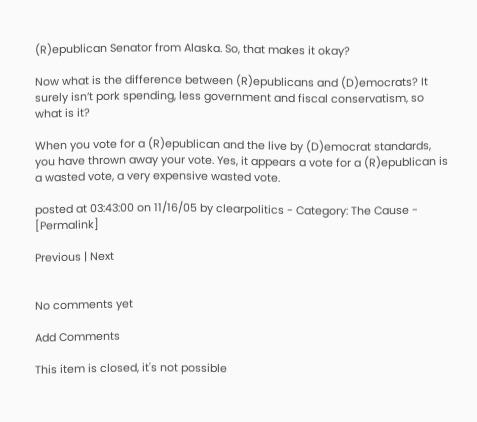(R)epublican Senator from Alaska. So, that makes it okay?

Now what is the difference between (R)epublicans and (D)emocrats? It surely isn’t pork spending, less government and fiscal conservatism, so what is it?

When you vote for a (R)epublican and the live by (D)emocrat standards, you have thrown away your vote. Yes, it appears a vote for a (R)epublican is a wasted vote, a very expensive wasted vote.

posted at 03:43:00 on 11/16/05 by clearpolitics - Category: The Cause - [Permalink]

Previous | Next


No comments yet

Add Comments

This item is closed, it's not possible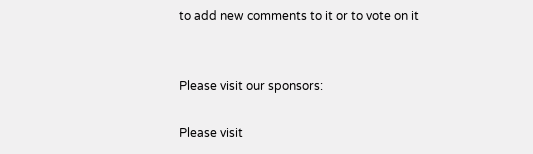to add new comments to it or to vote on it


Please visit our sponsors:

Please visit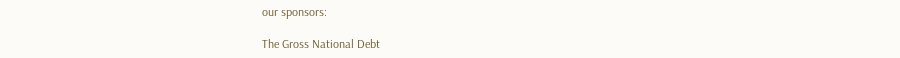our sponsors:

The Gross National Debt